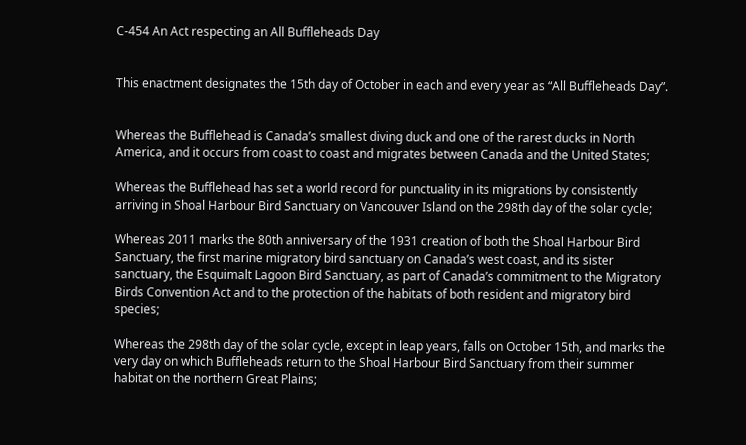C-454 An Act respecting an All Buffleheads Day


This enactment designates the 15th day of October in each and every year as “All Buffleheads Day”.


Whereas the Bufflehead is Canada’s smallest diving duck and one of the rarest ducks in North America, and it occurs from coast to coast and migrates between Canada and the United States;

Whereas the Bufflehead has set a world record for punctuality in its migrations by consistently arriving in Shoal Harbour Bird Sanctuary on Vancouver Island on the 298th day of the solar cycle;

Whereas 2011 marks the 80th anniversary of the 1931 creation of both the Shoal Harbour Bird Sanctuary, the first marine migratory bird sanctuary on Canada’s west coast, and its sister sanctuary, the Esquimalt Lagoon Bird Sanctuary, as part of Canada’s commitment to the Migratory Birds Convention Act and to the protection of the habitats of both resident and migratory bird species;

Whereas the 298th day of the solar cycle, except in leap years, falls on October 15th, and marks the very day on which Buffleheads return to the Shoal Harbour Bird Sanctuary from their summer habitat on the northern Great Plains;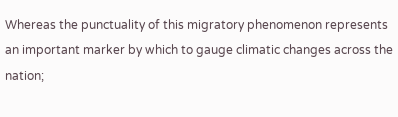Whereas the punctuality of this migratory phenomenon represents an important marker by which to gauge climatic changes across the nation;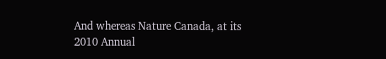And whereas Nature Canada, at its 2010 Annual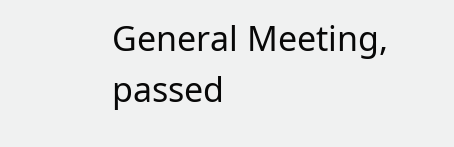General Meeting, passed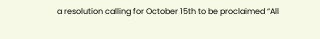a resolution calling for October 15th to be proclaimed “All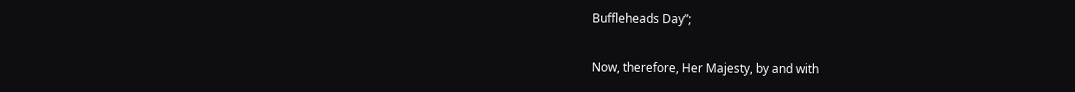Buffleheads Day”;

Now, therefore, Her Majesty, by and with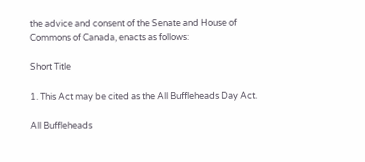the advice and consent of the Senate and House of Commons of Canada, enacts as follows:

Short Title

1. This Act may be cited as the All Buffleheads Day Act.

All Buffleheads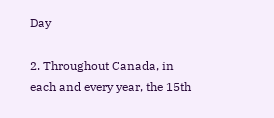Day

2. Throughout Canada, in each and every year, the 15th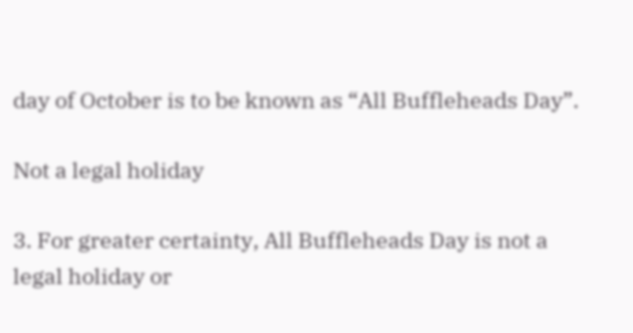day of October is to be known as “All Buffleheads Day”.

Not a legal holiday

3. For greater certainty, All Buffleheads Day is not a legal holiday or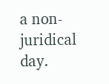a non-juridical day.